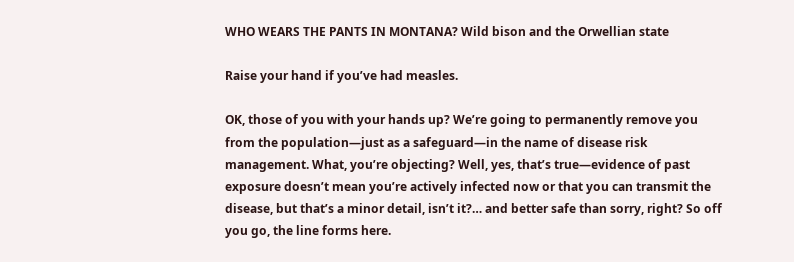WHO WEARS THE PANTS IN MONTANA? Wild bison and the Orwellian state

Raise your hand if you’ve had measles.

OK, those of you with your hands up? We’re going to permanently remove you from the population—just as a safeguard—in the name of disease risk management. What, you’re objecting? Well, yes, that’s true—evidence of past exposure doesn’t mean you’re actively infected now or that you can transmit the disease, but that’s a minor detail, isn’t it?… and better safe than sorry, right? So off you go, the line forms here.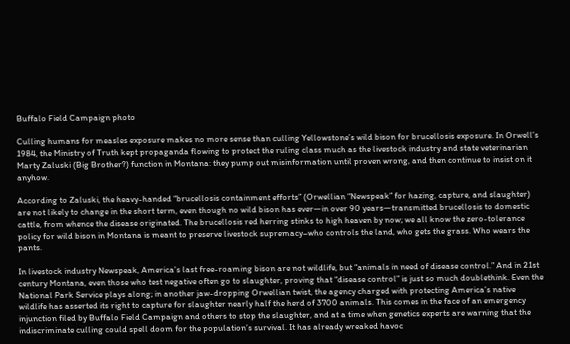Buffalo Field Campaign photo

Culling humans for measles exposure makes no more sense than culling Yellowstone’s wild bison for brucellosis exposure. In Orwell’s 1984, the Ministry of Truth kept propaganda flowing to protect the ruling class much as the livestock industry and state veterinarian Marty Zaluski (Big Brother?) function in Montana: they pump out misinformation until proven wrong, and then continue to insist on it anyhow.

According to Zaluski, the heavy-handed “brucellosis containment efforts” (Orwellian “Newspeak” for hazing, capture, and slaughter) are not likely to change in the short term, even though no wild bison has ever—in over 90 years—transmitted brucellosis to domestic cattle, from whence the disease originated. The brucellosis red herring stinks to high heaven by now; we all know the zero-tolerance policy for wild bison in Montana is meant to preserve livestock supremacy–who controls the land, who gets the grass. Who wears the pants.

In livestock industry Newspeak, America’s last free-roaming bison are not wildlife, but “animals in need of disease control.” And in 21st century Montana, even those who test negative often go to slaughter, proving that “disease control” is just so much doublethink. Even the National Park Service plays along; in another jaw-dropping Orwellian twist, the agency charged with protecting America’s native wildlife has asserted its right to capture for slaughter nearly half the herd of 3700 animals. This comes in the face of an emergency injunction filed by Buffalo Field Campaign and others to stop the slaughter, and at a time when genetics experts are warning that the indiscriminate culling could spell doom for the population’s survival. It has already wreaked havoc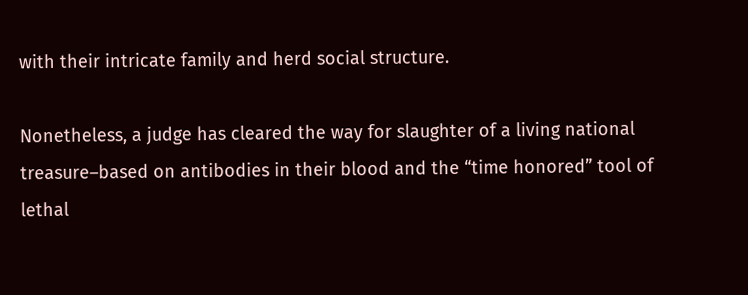with their intricate family and herd social structure.

Nonetheless, a judge has cleared the way for slaughter of a living national treasure–based on antibodies in their blood and the “time honored” tool of lethal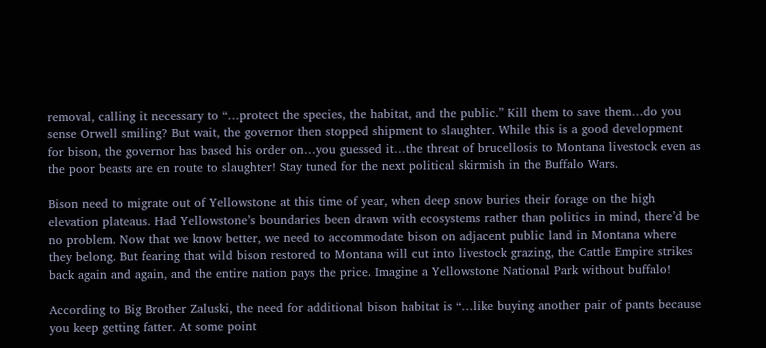removal, calling it necessary to “…protect the species, the habitat, and the public.” Kill them to save them…do you sense Orwell smiling? But wait, the governor then stopped shipment to slaughter. While this is a good development for bison, the governor has based his order on…you guessed it…the threat of brucellosis to Montana livestock even as the poor beasts are en route to slaughter! Stay tuned for the next political skirmish in the Buffalo Wars.

Bison need to migrate out of Yellowstone at this time of year, when deep snow buries their forage on the high elevation plateaus. Had Yellowstone’s boundaries been drawn with ecosystems rather than politics in mind, there’d be no problem. Now that we know better, we need to accommodate bison on adjacent public land in Montana where they belong. But fearing that wild bison restored to Montana will cut into livestock grazing, the Cattle Empire strikes back again and again, and the entire nation pays the price. Imagine a Yellowstone National Park without buffalo!

According to Big Brother Zaluski, the need for additional bison habitat is “…like buying another pair of pants because you keep getting fatter. At some point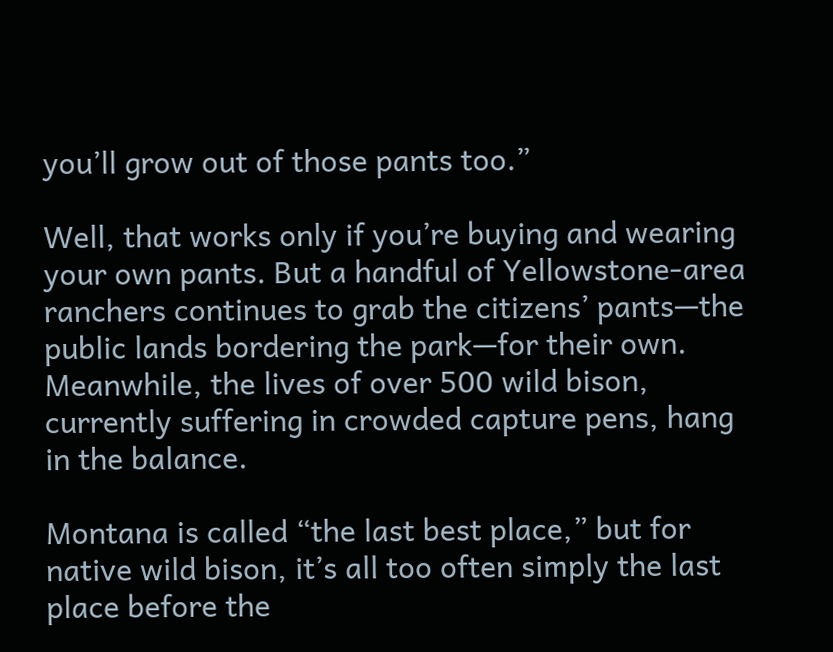you’ll grow out of those pants too.”

Well, that works only if you’re buying and wearing your own pants. But a handful of Yellowstone-area ranchers continues to grab the citizens’ pants—the public lands bordering the park—for their own. Meanwhile, the lives of over 500 wild bison, currently suffering in crowded capture pens, hang in the balance.

Montana is called “the last best place,” but for native wild bison, it’s all too often simply the last place before the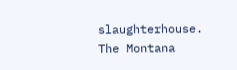slaughterhouse. The Montana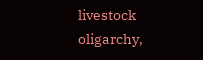livestock oligarchy,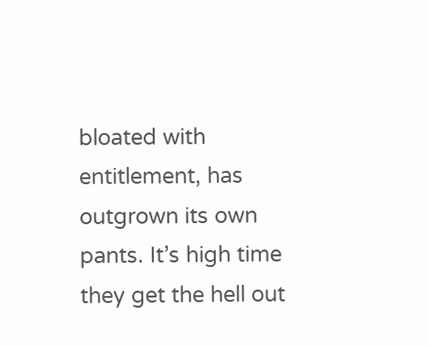bloated with entitlement, has outgrown its own pants. It’s high time they get the hell out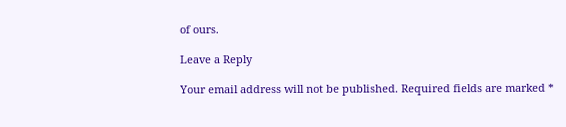of ours.

Leave a Reply

Your email address will not be published. Required fields are marked *